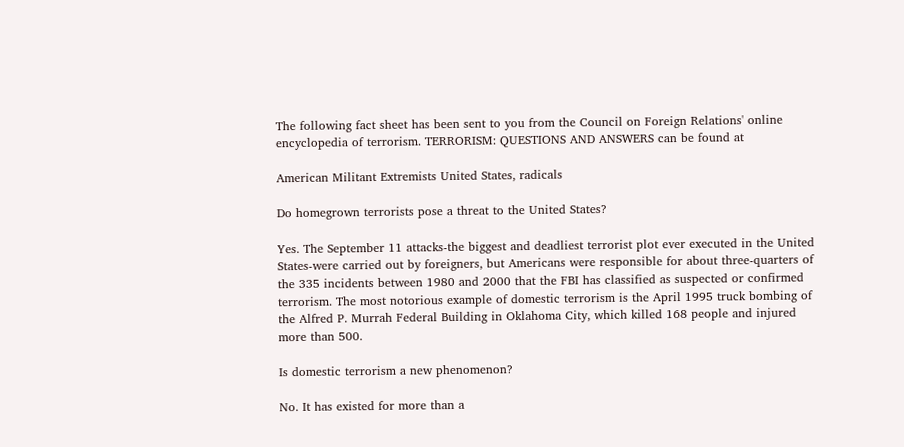The following fact sheet has been sent to you from the Council on Foreign Relations' online encyclopedia of terrorism. TERRORISM: QUESTIONS AND ANSWERS can be found at

American Militant Extremists United States, radicals

Do homegrown terrorists pose a threat to the United States?

Yes. The September 11 attacks-the biggest and deadliest terrorist plot ever executed in the United States-were carried out by foreigners, but Americans were responsible for about three-quarters of the 335 incidents between 1980 and 2000 that the FBI has classified as suspected or confirmed terrorism. The most notorious example of domestic terrorism is the April 1995 truck bombing of the Alfred P. Murrah Federal Building in Oklahoma City, which killed 168 people and injured more than 500.

Is domestic terrorism a new phenomenon?

No. It has existed for more than a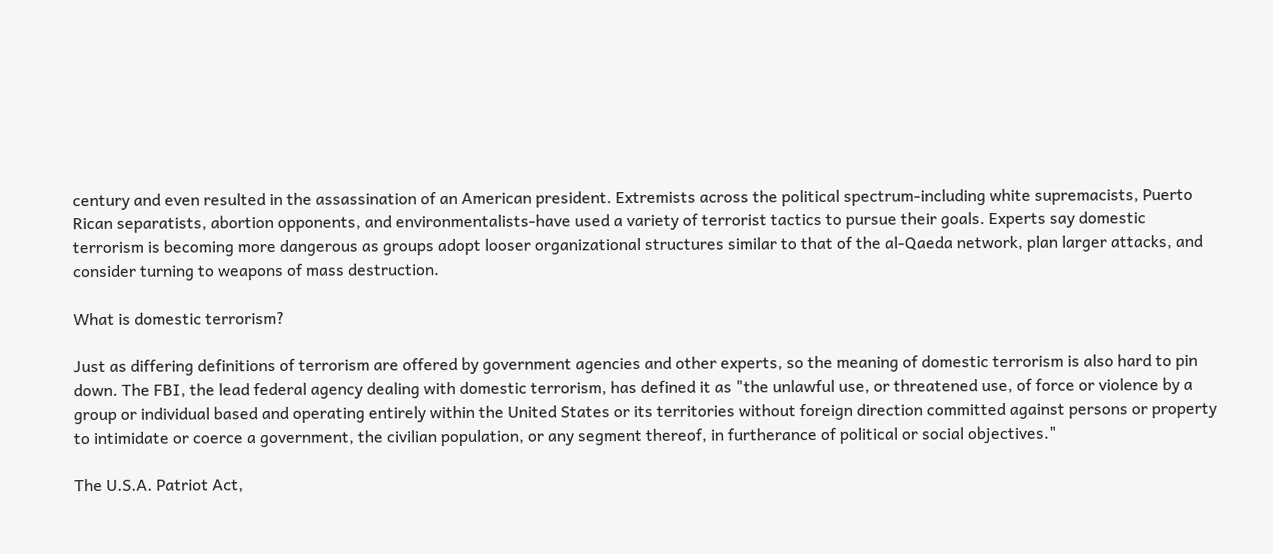century and even resulted in the assassination of an American president. Extremists across the political spectrum-including white supremacists, Puerto Rican separatists, abortion opponents, and environmentalists-have used a variety of terrorist tactics to pursue their goals. Experts say domestic terrorism is becoming more dangerous as groups adopt looser organizational structures similar to that of the al-Qaeda network, plan larger attacks, and consider turning to weapons of mass destruction.

What is domestic terrorism?

Just as differing definitions of terrorism are offered by government agencies and other experts, so the meaning of domestic terrorism is also hard to pin down. The FBI, the lead federal agency dealing with domestic terrorism, has defined it as "the unlawful use, or threatened use, of force or violence by a group or individual based and operating entirely within the United States or its territories without foreign direction committed against persons or property to intimidate or coerce a government, the civilian population, or any segment thereof, in furtherance of political or social objectives."

The U.S.A. Patriot Act,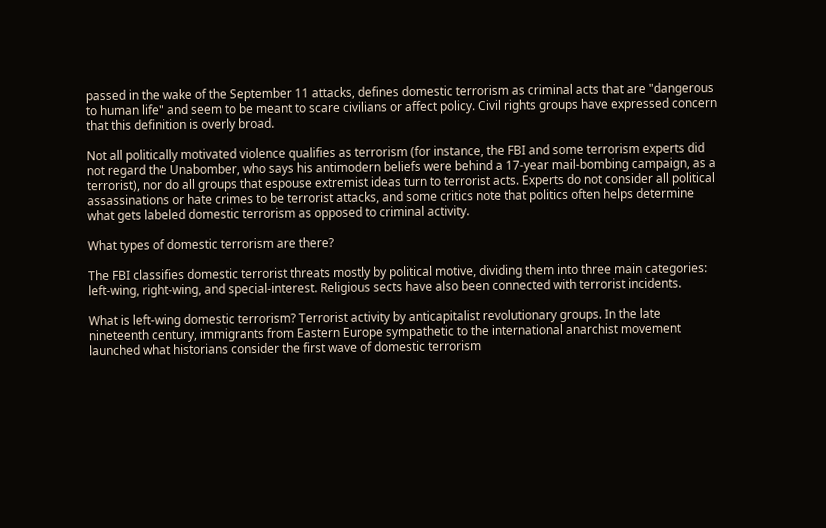passed in the wake of the September 11 attacks, defines domestic terrorism as criminal acts that are "dangerous to human life" and seem to be meant to scare civilians or affect policy. Civil rights groups have expressed concern that this definition is overly broad.

Not all politically motivated violence qualifies as terrorism (for instance, the FBI and some terrorism experts did not regard the Unabomber, who says his antimodern beliefs were behind a 17-year mail-bombing campaign, as a terrorist), nor do all groups that espouse extremist ideas turn to terrorist acts. Experts do not consider all political assassinations or hate crimes to be terrorist attacks, and some critics note that politics often helps determine what gets labeled domestic terrorism as opposed to criminal activity.

What types of domestic terrorism are there?

The FBI classifies domestic terrorist threats mostly by political motive, dividing them into three main categories: left-wing, right-wing, and special-interest. Religious sects have also been connected with terrorist incidents.

What is left-wing domestic terrorism? Terrorist activity by anticapitalist revolutionary groups. In the late nineteenth century, immigrants from Eastern Europe sympathetic to the international anarchist movement launched what historians consider the first wave of domestic terrorism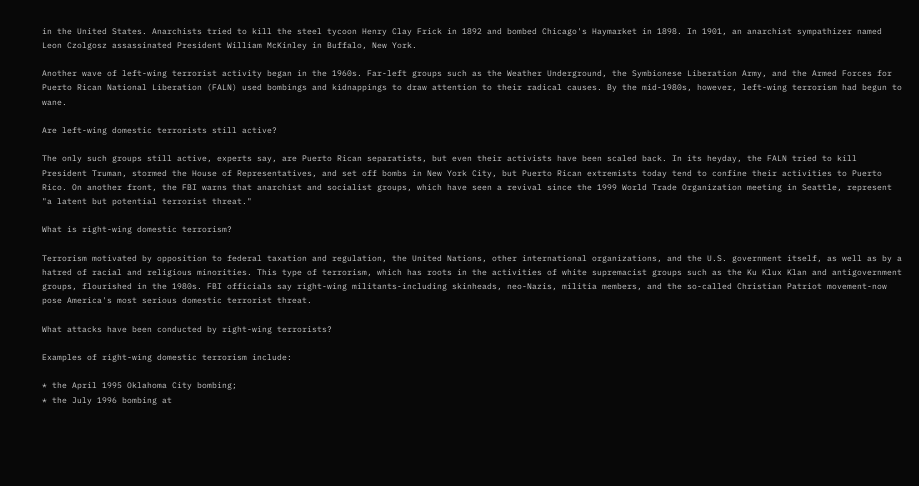in the United States. Anarchists tried to kill the steel tycoon Henry Clay Frick in 1892 and bombed Chicago's Haymarket in 1898. In 1901, an anarchist sympathizer named Leon Czolgosz assassinated President William McKinley in Buffalo, New York.

Another wave of left-wing terrorist activity began in the 1960s. Far-left groups such as the Weather Underground, the Symbionese Liberation Army, and the Armed Forces for Puerto Rican National Liberation (FALN) used bombings and kidnappings to draw attention to their radical causes. By the mid-1980s, however, left-wing terrorism had begun to wane.

Are left-wing domestic terrorists still active?

The only such groups still active, experts say, are Puerto Rican separatists, but even their activists have been scaled back. In its heyday, the FALN tried to kill President Truman, stormed the House of Representatives, and set off bombs in New York City, but Puerto Rican extremists today tend to confine their activities to Puerto Rico. On another front, the FBI warns that anarchist and socialist groups, which have seen a revival since the 1999 World Trade Organization meeting in Seattle, represent "a latent but potential terrorist threat."

What is right-wing domestic terrorism?

Terrorism motivated by opposition to federal taxation and regulation, the United Nations, other international organizations, and the U.S. government itself, as well as by a hatred of racial and religious minorities. This type of terrorism, which has roots in the activities of white supremacist groups such as the Ku Klux Klan and antigovernment groups, flourished in the 1980s. FBI officials say right-wing militants-including skinheads, neo-Nazis, militia members, and the so-called Christian Patriot movement-now pose America's most serious domestic terrorist threat.

What attacks have been conducted by right-wing terrorists?

Examples of right-wing domestic terrorism include:

* the April 1995 Oklahoma City bombing;
* the July 1996 bombing at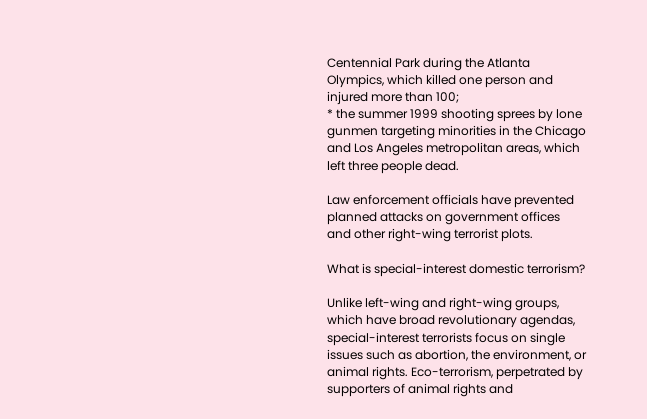Centennial Park during the Atlanta Olympics, which killed one person and injured more than 100;
* the summer 1999 shooting sprees by lone gunmen targeting minorities in the Chicago and Los Angeles metropolitan areas, which left three people dead.

Law enforcement officials have prevented planned attacks on government offices and other right-wing terrorist plots.

What is special-interest domestic terrorism?

Unlike left-wing and right-wing groups, which have broad revolutionary agendas, special-interest terrorists focus on single issues such as abortion, the environment, or animal rights. Eco-terrorism, perpetrated by supporters of animal rights and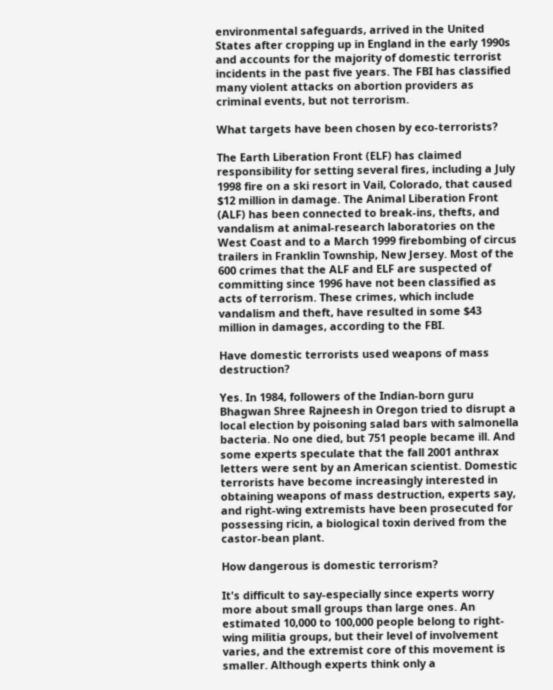environmental safeguards, arrived in the United States after cropping up in England in the early 1990s and accounts for the majority of domestic terrorist incidents in the past five years. The FBI has classified many violent attacks on abortion providers as criminal events, but not terrorism.

What targets have been chosen by eco-terrorists?

The Earth Liberation Front (ELF) has claimed responsibility for setting several fires, including a July 1998 fire on a ski resort in Vail, Colorado, that caused $12 million in damage. The Animal Liberation Front (ALF) has been connected to break-ins, thefts, and vandalism at animal-research laboratories on the West Coast and to a March 1999 firebombing of circus trailers in Franklin Township, New Jersey. Most of the 600 crimes that the ALF and ELF are suspected of committing since 1996 have not been classified as acts of terrorism. These crimes, which include vandalism and theft, have resulted in some $43 million in damages, according to the FBI.

Have domestic terrorists used weapons of mass destruction?

Yes. In 1984, followers of the Indian-born guru Bhagwan Shree Rajneesh in Oregon tried to disrupt a local election by poisoning salad bars with salmonella bacteria. No one died, but 751 people became ill. And some experts speculate that the fall 2001 anthrax letters were sent by an American scientist. Domestic terrorists have become increasingly interested in obtaining weapons of mass destruction, experts say, and right-wing extremists have been prosecuted for possessing ricin, a biological toxin derived from the castor-bean plant.

How dangerous is domestic terrorism?

It's difficult to say-especially since experts worry more about small groups than large ones. An estimated 10,000 to 100,000 people belong to right-wing militia groups, but their level of involvement varies, and the extremist core of this movement is smaller. Although experts think only a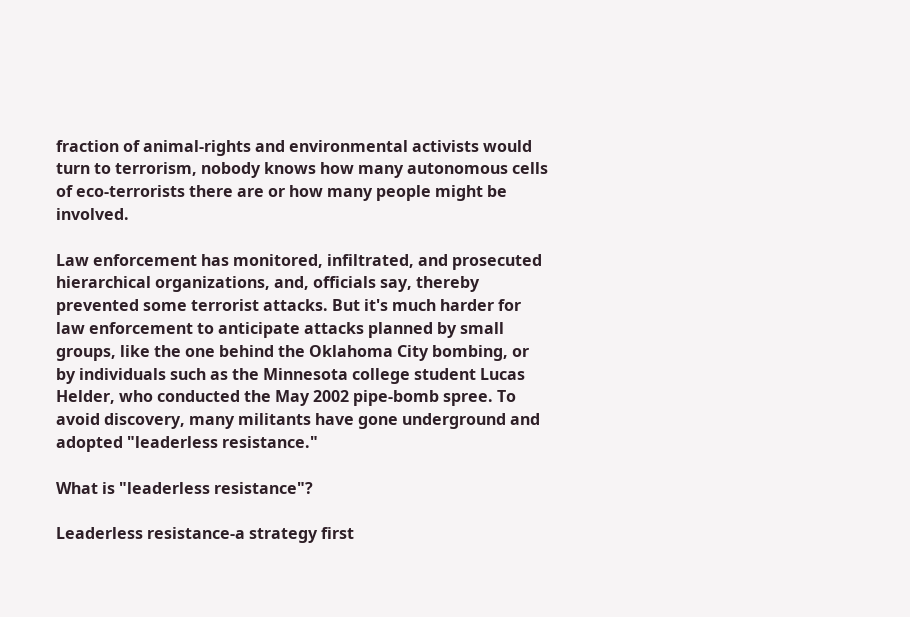fraction of animal-rights and environmental activists would turn to terrorism, nobody knows how many autonomous cells of eco-terrorists there are or how many people might be involved.

Law enforcement has monitored, infiltrated, and prosecuted hierarchical organizations, and, officials say, thereby prevented some terrorist attacks. But it's much harder for law enforcement to anticipate attacks planned by small groups, like the one behind the Oklahoma City bombing, or by individuals such as the Minnesota college student Lucas Helder, who conducted the May 2002 pipe-bomb spree. To avoid discovery, many militants have gone underground and adopted "leaderless resistance."

What is "leaderless resistance"?

Leaderless resistance-a strategy first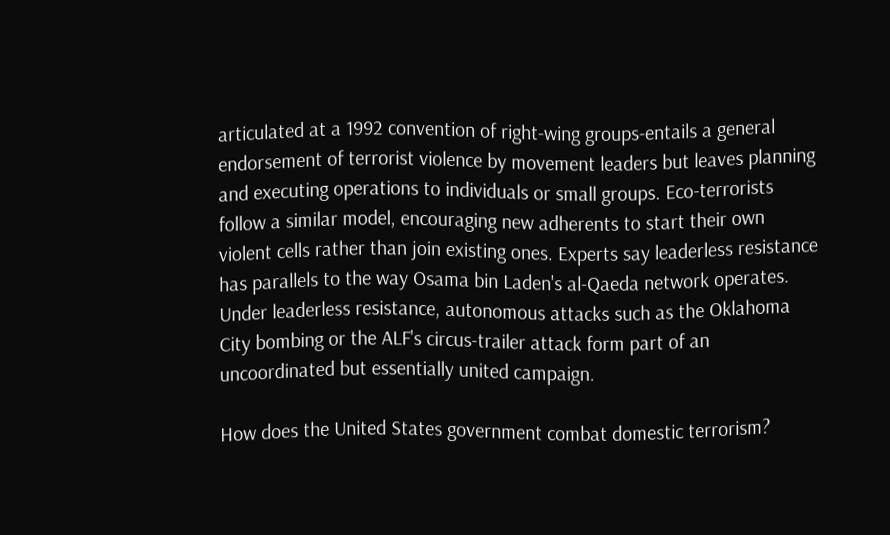articulated at a 1992 convention of right-wing groups-entails a general endorsement of terrorist violence by movement leaders but leaves planning and executing operations to individuals or small groups. Eco-terrorists follow a similar model, encouraging new adherents to start their own violent cells rather than join existing ones. Experts say leaderless resistance has parallels to the way Osama bin Laden's al-Qaeda network operates. Under leaderless resistance, autonomous attacks such as the Oklahoma City bombing or the ALF's circus-trailer attack form part of an uncoordinated but essentially united campaign.

How does the United States government combat domestic terrorism?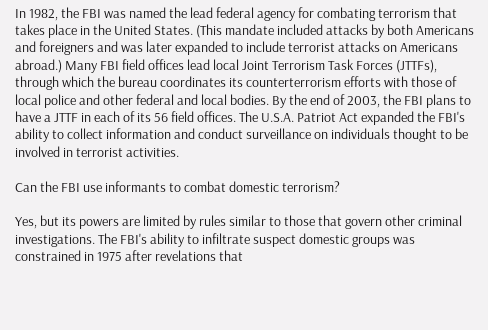In 1982, the FBI was named the lead federal agency for combating terrorism that takes place in the United States. (This mandate included attacks by both Americans and foreigners and was later expanded to include terrorist attacks on Americans abroad.) Many FBI field offices lead local Joint Terrorism Task Forces (JTTFs), through which the bureau coordinates its counterterrorism efforts with those of local police and other federal and local bodies. By the end of 2003, the FBI plans to have a JTTF in each of its 56 field offices. The U.S.A. Patriot Act expanded the FBI's ability to collect information and conduct surveillance on individuals thought to be involved in terrorist activities.

Can the FBI use informants to combat domestic terrorism?

Yes, but its powers are limited by rules similar to those that govern other criminal investigations. The FBI's ability to infiltrate suspect domestic groups was constrained in 1975 after revelations that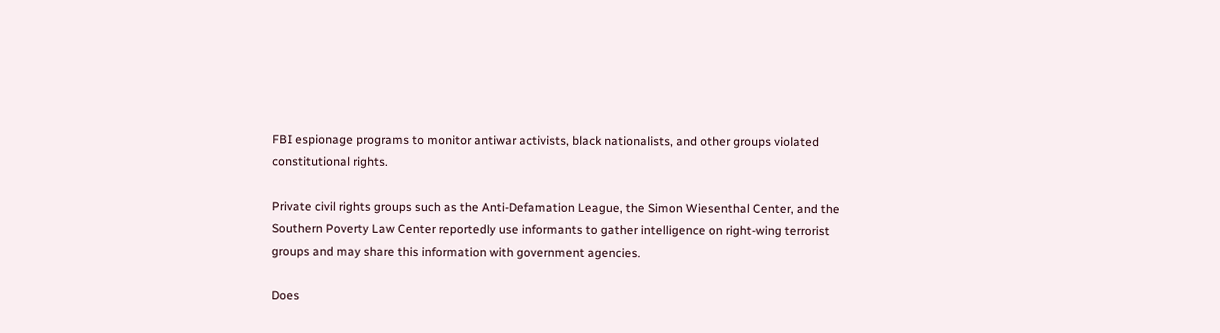FBI espionage programs to monitor antiwar activists, black nationalists, and other groups violated constitutional rights.

Private civil rights groups such as the Anti-Defamation League, the Simon Wiesenthal Center, and the Southern Poverty Law Center reportedly use informants to gather intelligence on right-wing terrorist groups and may share this information with government agencies.

Does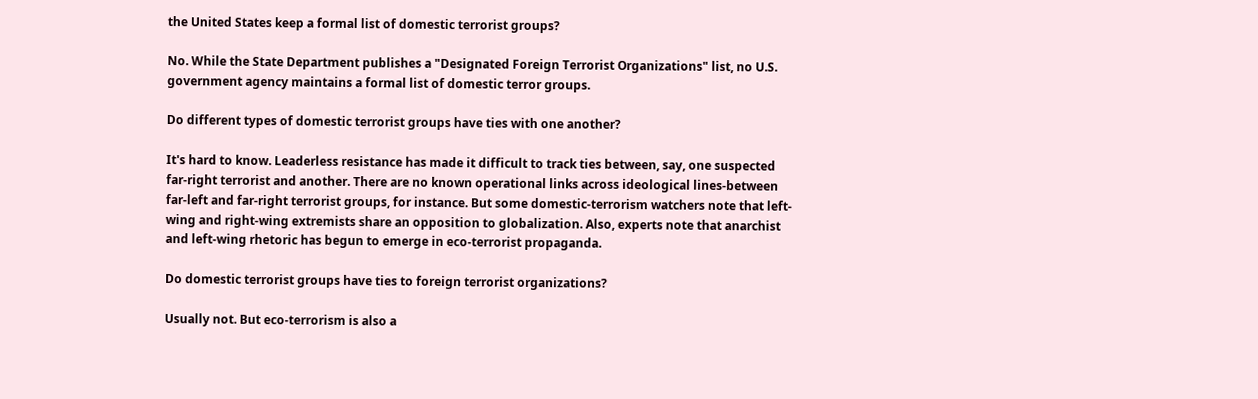the United States keep a formal list of domestic terrorist groups?

No. While the State Department publishes a "Designated Foreign Terrorist Organizations" list, no U.S. government agency maintains a formal list of domestic terror groups.

Do different types of domestic terrorist groups have ties with one another?

It's hard to know. Leaderless resistance has made it difficult to track ties between, say, one suspected far-right terrorist and another. There are no known operational links across ideological lines-between far-left and far-right terrorist groups, for instance. But some domestic-terrorism watchers note that left-wing and right-wing extremists share an opposition to globalization. Also, experts note that anarchist and left-wing rhetoric has begun to emerge in eco-terrorist propaganda.

Do domestic terrorist groups have ties to foreign terrorist organizations?

Usually not. But eco-terrorism is also a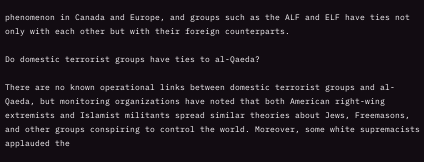phenomenon in Canada and Europe, and groups such as the ALF and ELF have ties not only with each other but with their foreign counterparts.

Do domestic terrorist groups have ties to al-Qaeda?

There are no known operational links between domestic terrorist groups and al-Qaeda, but monitoring organizations have noted that both American right-wing extremists and Islamist militants spread similar theories about Jews, Freemasons, and other groups conspiring to control the world. Moreover, some white supremacists applauded the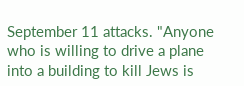September 11 attacks. "Anyone who is willing to drive a plane into a building to kill Jews is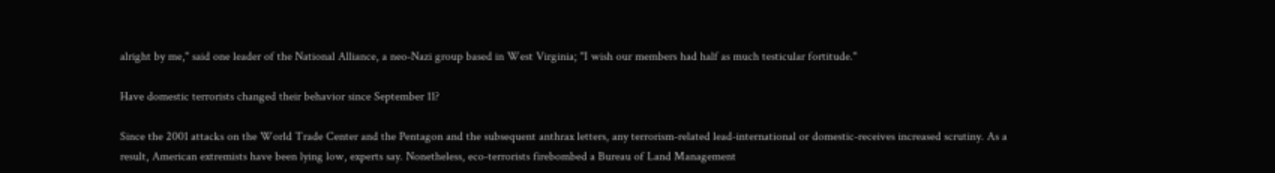alright by me," said one leader of the National Alliance, a neo-Nazi group based in West Virginia; "I wish our members had half as much testicular fortitude."

Have domestic terrorists changed their behavior since September 11?

Since the 2001 attacks on the World Trade Center and the Pentagon and the subsequent anthrax letters, any terrorism-related lead-international or domestic-receives increased scrutiny. As a result, American extremists have been lying low, experts say. Nonetheless, eco-terrorists firebombed a Bureau of Land Management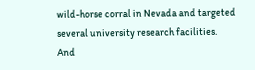wild-horse corral in Nevada and targeted several university research facilities. And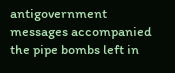antigovernment messages accompanied the pipe bombs left in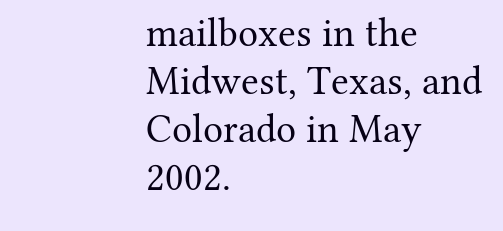mailboxes in the Midwest, Texas, and Colorado in May 2002.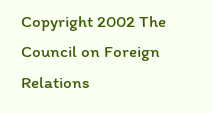Copyright 2002 The Council on Foreign Relations